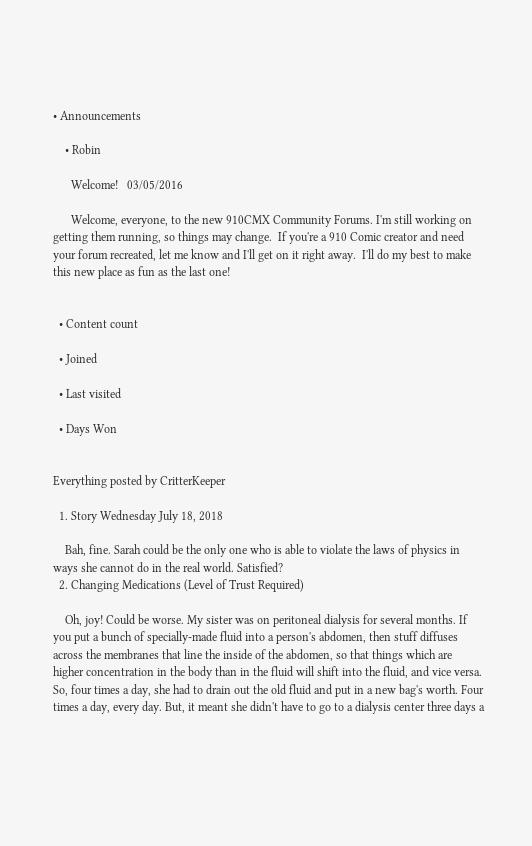• Announcements

    • Robin

      Welcome!   03/05/2016

      Welcome, everyone, to the new 910CMX Community Forums. I'm still working on getting them running, so things may change.  If you're a 910 Comic creator and need your forum recreated, let me know and I'll get on it right away.  I'll do my best to make this new place as fun as the last one!


  • Content count

  • Joined

  • Last visited

  • Days Won


Everything posted by CritterKeeper

  1. Story Wednesday July 18, 2018

    Bah, fine. Sarah could be the only one who is able to violate the laws of physics in ways she cannot do in the real world. Satisfied?
  2. Changing Medications (Level of Trust Required)

    Oh, joy! Could be worse. My sister was on peritoneal dialysis for several months. If you put a bunch of specially-made fluid into a person's abdomen, then stuff diffuses across the membranes that line the inside of the abdomen, so that things which are higher concentration in the body than in the fluid will shift into the fluid, and vice versa. So, four times a day, she had to drain out the old fluid and put in a new bag's worth. Four times a day, every day. But, it meant she didn't have to go to a dialysis center three days a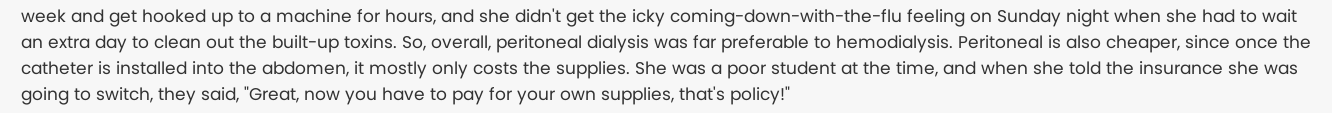week and get hooked up to a machine for hours, and she didn't get the icky coming-down-with-the-flu feeling on Sunday night when she had to wait an extra day to clean out the built-up toxins. So, overall, peritoneal dialysis was far preferable to hemodialysis. Peritoneal is also cheaper, since once the catheter is installed into the abdomen, it mostly only costs the supplies. She was a poor student at the time, and when she told the insurance she was going to switch, they said, "Great, now you have to pay for your own supplies, that's policy!"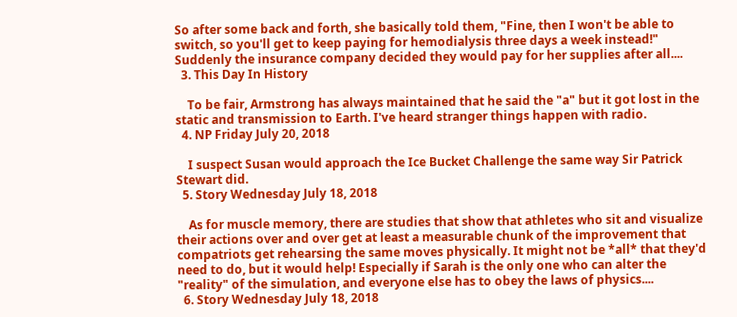So after some back and forth, she basically told them, "Fine, then I won't be able to switch, so you'll get to keep paying for hemodialysis three days a week instead!" Suddenly the insurance company decided they would pay for her supplies after all....
  3. This Day In History

    To be fair, Armstrong has always maintained that he said the "a" but it got lost in the static and transmission to Earth. I've heard stranger things happen with radio.
  4. NP Friday July 20, 2018

    I suspect Susan would approach the Ice Bucket Challenge the same way Sir Patrick Stewart did.
  5. Story Wednesday July 18, 2018

    As for muscle memory, there are studies that show that athletes who sit and visualize their actions over and over get at least a measurable chunk of the improvement that compatriots get rehearsing the same moves physically. It might not be *all* that they'd need to do, but it would help! Especially if Sarah is the only one who can alter the "reality" of the simulation, and everyone else has to obey the laws of physics....
  6. Story Wednesday July 18, 2018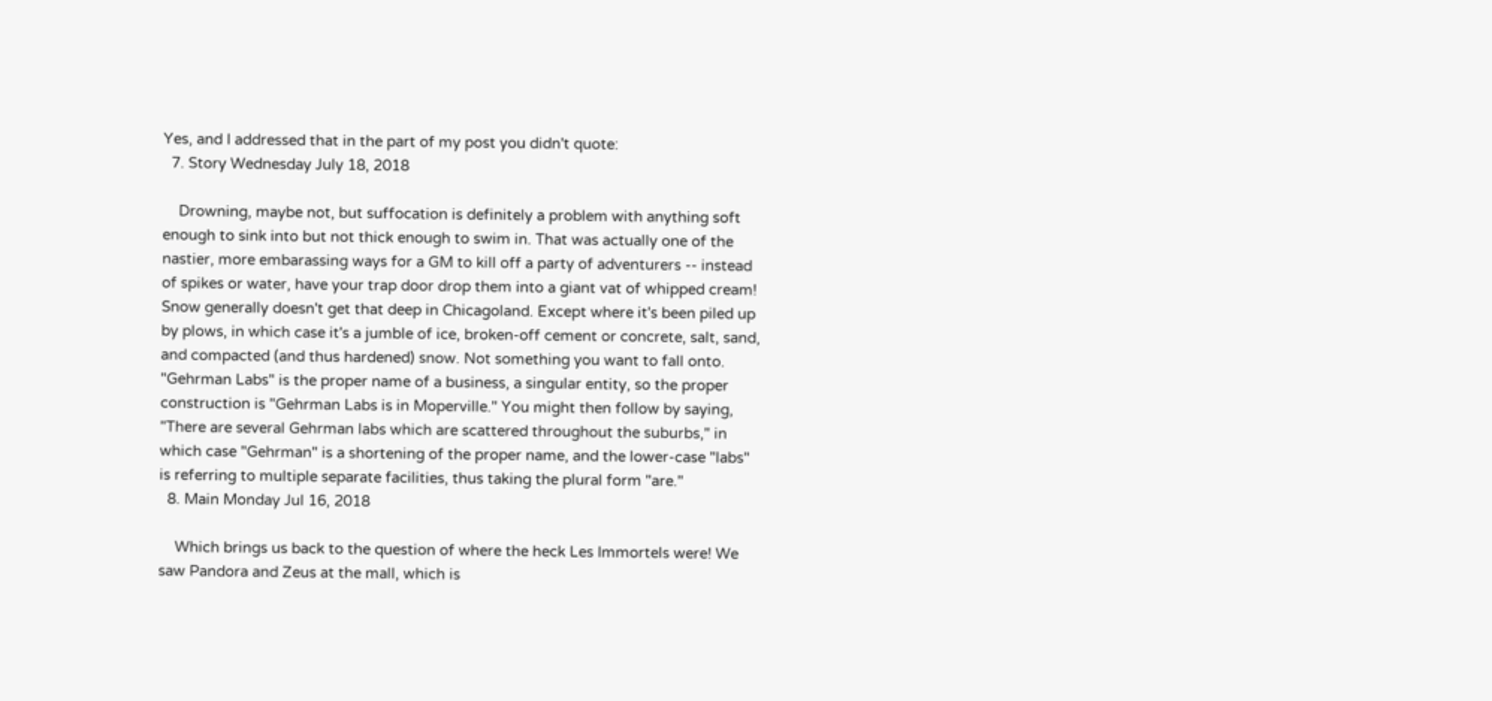Yes, and I addressed that in the part of my post you didn't quote:
  7. Story Wednesday July 18, 2018

    Drowning, maybe not, but suffocation is definitely a problem with anything soft enough to sink into but not thick enough to swim in. That was actually one of the nastier, more embarassing ways for a GM to kill off a party of adventurers -- instead of spikes or water, have your trap door drop them into a giant vat of whipped cream! Snow generally doesn't get that deep in Chicagoland. Except where it's been piled up by plows, in which case it's a jumble of ice, broken-off cement or concrete, salt, sand, and compacted (and thus hardened) snow. Not something you want to fall onto. "Gehrman Labs" is the proper name of a business, a singular entity, so the proper construction is "Gehrman Labs is in Moperville." You might then follow by saying, "There are several Gehrman labs which are scattered throughout the suburbs," in which case "Gehrman" is a shortening of the proper name, and the lower-case "labs" is referring to multiple separate facilities, thus taking the plural form "are."
  8. Main Monday Jul 16, 2018

    Which brings us back to the question of where the heck Les Immortels were! We saw Pandora and Zeus at the mall, which is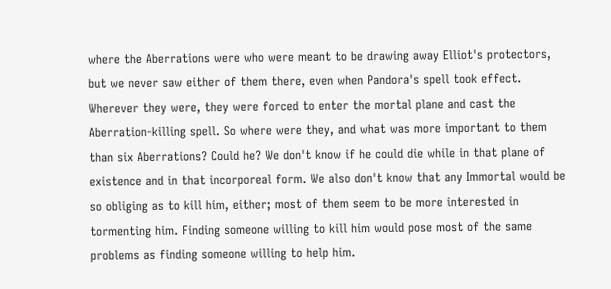where the Aberrations were who were meant to be drawing away Elliot's protectors, but we never saw either of them there, even when Pandora's spell took effect. Wherever they were, they were forced to enter the mortal plane and cast the Aberration-killing spell. So where were they, and what was more important to them than six Aberrations? Could he? We don't know if he could die while in that plane of existence and in that incorporeal form. We also don't know that any Immortal would be so obliging as to kill him, either; most of them seem to be more interested in tormenting him. Finding someone willing to kill him would pose most of the same problems as finding someone willing to help him.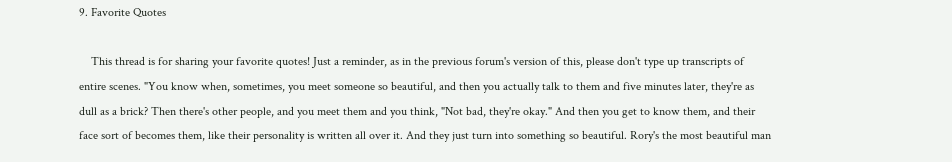9. Favorite Quotes

    This thread is for sharing your favorite quotes! Just a reminder, as in the previous forum's version of this, please don't type up transcripts of entire scenes. "You know when, sometimes, you meet someone so beautiful, and then you actually talk to them and five minutes later, they're as dull as a brick? Then there's other people, and you meet them and you think, "Not bad, they're okay." And then you get to know them, and their face sort of becomes them, like their personality is written all over it. And they just turn into something so beautiful. Rory's the most beautiful man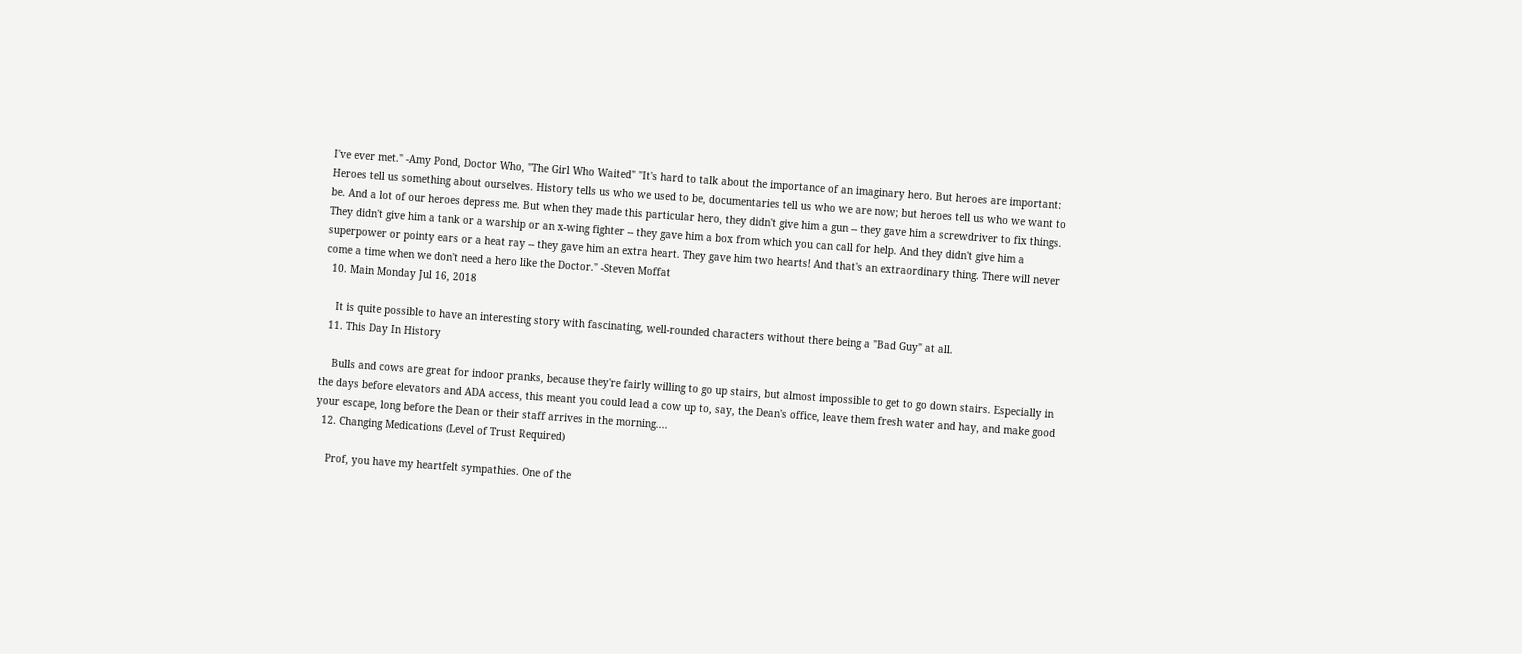I've ever met." -Amy Pond, Doctor Who, "The Girl Who Waited" "It's hard to talk about the importance of an imaginary hero. But heroes are important: Heroes tell us something about ourselves. History tells us who we used to be, documentaries tell us who we are now; but heroes tell us who we want to be. And a lot of our heroes depress me. But when they made this particular hero, they didn't give him a gun -- they gave him a screwdriver to fix things. They didn't give him a tank or a warship or an x-wing fighter -- they gave him a box from which you can call for help. And they didn't give him a superpower or pointy ears or a heat ray -- they gave him an extra heart. They gave him two hearts! And that's an extraordinary thing. There will never come a time when we don't need a hero like the Doctor." -Steven Moffat
  10. Main Monday Jul 16, 2018

    It is quite possible to have an interesting story with fascinating, well-rounded characters without there being a "Bad Guy" at all.
  11. This Day In History

    Bulls and cows are great for indoor pranks, because they're fairly willing to go up stairs, but almost impossible to get to go down stairs. Especially in the days before elevators and ADA access, this meant you could lead a cow up to, say, the Dean's office, leave them fresh water and hay, and make good your escape, long before the Dean or their staff arrives in the morning....
  12. Changing Medications (Level of Trust Required)

    Prof, you have my heartfelt sympathies. One of the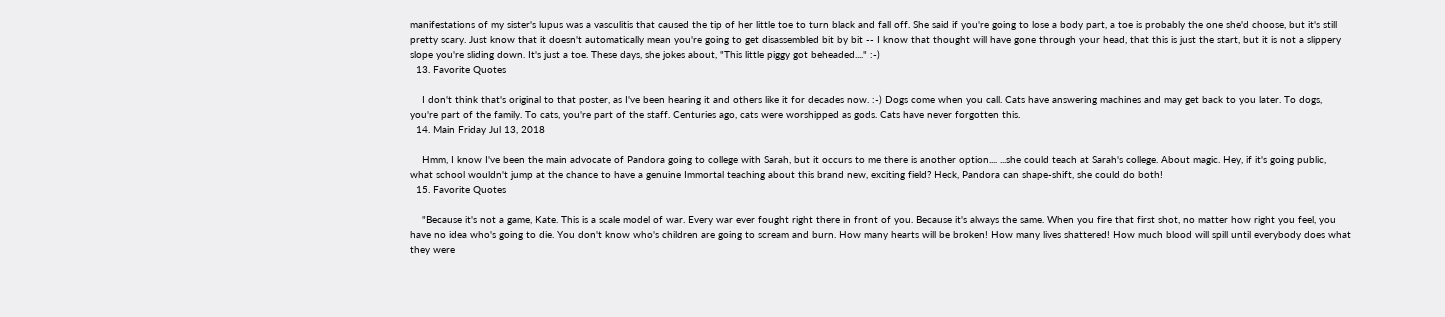manifestations of my sister's lupus was a vasculitis that caused the tip of her little toe to turn black and fall off. She said if you're going to lose a body part, a toe is probably the one she'd choose, but it's still pretty scary. Just know that it doesn't automatically mean you're going to get disassembled bit by bit -- I know that thought will have gone through your head, that this is just the start, but it is not a slippery slope you're sliding down. It's just a toe. These days, she jokes about, "This little piggy got beheaded...." :-)
  13. Favorite Quotes

    I don't think that's original to that poster, as I've been hearing it and others like it for decades now. :-) Dogs come when you call. Cats have answering machines and may get back to you later. To dogs, you're part of the family. To cats, you're part of the staff. Centuries ago, cats were worshipped as gods. Cats have never forgotten this.
  14. Main Friday Jul 13, 2018

    Hmm, I know I've been the main advocate of Pandora going to college with Sarah, but it occurs to me there is another option.... ...she could teach at Sarah's college. About magic. Hey, if it's going public, what school wouldn't jump at the chance to have a genuine Immortal teaching about this brand new, exciting field? Heck, Pandora can shape-shift, she could do both!
  15. Favorite Quotes

    "Because it's not a game, Kate. This is a scale model of war. Every war ever fought right there in front of you. Because it's always the same. When you fire that first shot, no matter how right you feel, you have no idea who's going to die. You don't know who's children are going to scream and burn. How many hearts will be broken! How many lives shattered! How much blood will spill until everybody does what they were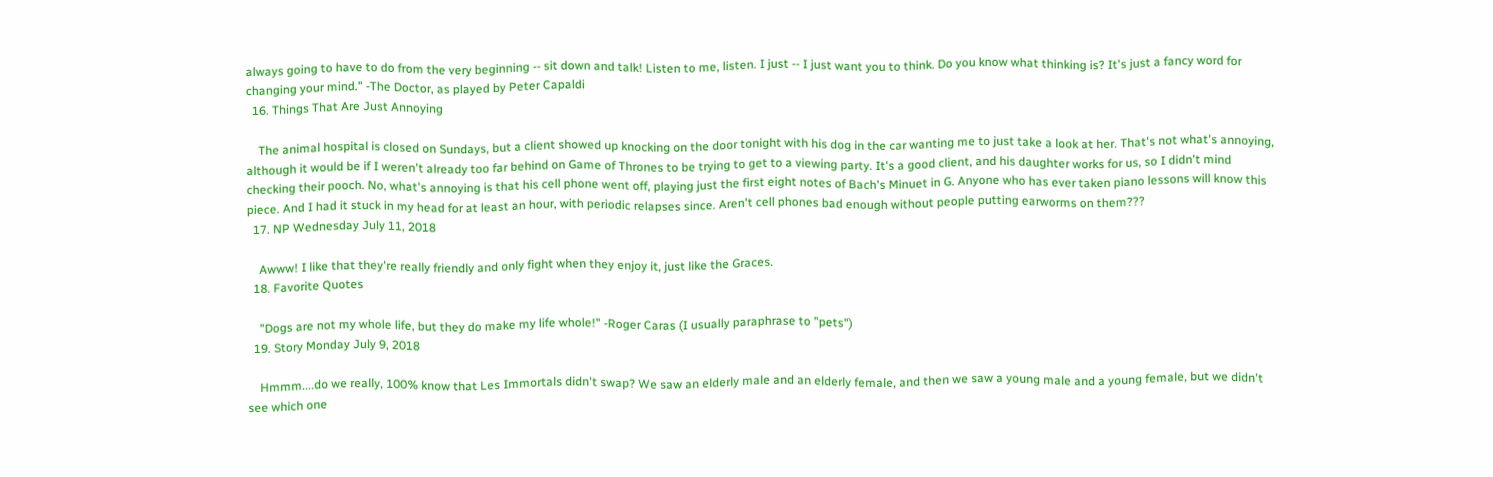always going to have to do from the very beginning -- sit down and talk! Listen to me, listen. I just -- I just want you to think. Do you know what thinking is? It's just a fancy word for changing your mind." -The Doctor, as played by Peter Capaldi
  16. Things That Are Just Annoying

    The animal hospital is closed on Sundays, but a client showed up knocking on the door tonight with his dog in the car wanting me to just take a look at her. That's not what's annoying, although it would be if I weren't already too far behind on Game of Thrones to be trying to get to a viewing party. It's a good client, and his daughter works for us, so I didn't mind checking their pooch. No, what's annoying is that his cell phone went off, playing just the first eight notes of Bach's Minuet in G. Anyone who has ever taken piano lessons will know this piece. And I had it stuck in my head for at least an hour, with periodic relapses since. Aren't cell phones bad enough without people putting earworms on them???
  17. NP Wednesday July 11, 2018

    Awww! I like that they're really friendly and only fight when they enjoy it, just like the Graces.
  18. Favorite Quotes

    "Dogs are not my whole life, but they do make my life whole!" -Roger Caras (I usually paraphrase to "pets")
  19. Story Monday July 9, 2018

    Hmmm....do we really, 100% know that Les Immortals didn't swap? We saw an elderly male and an elderly female, and then we saw a young male and a young female, but we didn't see which one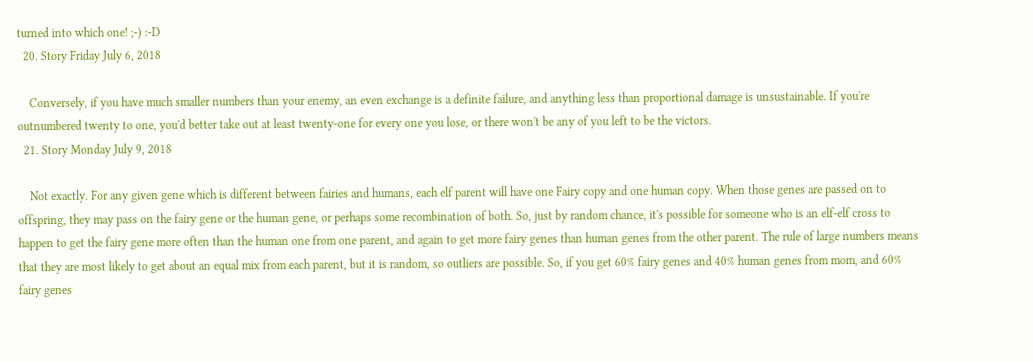turned into which one! ;-) :-D
  20. Story Friday July 6, 2018

    Conversely, if you have much smaller numbers than your enemy, an even exchange is a definite failure, and anything less than proportional damage is unsustainable. If you're outnumbered twenty to one, you'd better take out at least twenty-one for every one you lose, or there won't be any of you left to be the victors.
  21. Story Monday July 9, 2018

    Not exactly. For any given gene which is different between fairies and humans, each elf parent will have one Fairy copy and one human copy. When those genes are passed on to offspring, they may pass on the fairy gene or the human gene, or perhaps some recombination of both. So, just by random chance, it's possible for someone who is an elf-elf cross to happen to get the fairy gene more often than the human one from one parent, and again to get more fairy genes than human genes from the other parent. The rule of large numbers means that they are most likely to get about an equal mix from each parent, but it is random, so outliers are possible. So, if you get 60% fairy genes and 40% human genes from mom, and 60% fairy genes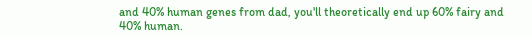and 40% human genes from dad, you'll theoretically end up 60% fairy and 40% human.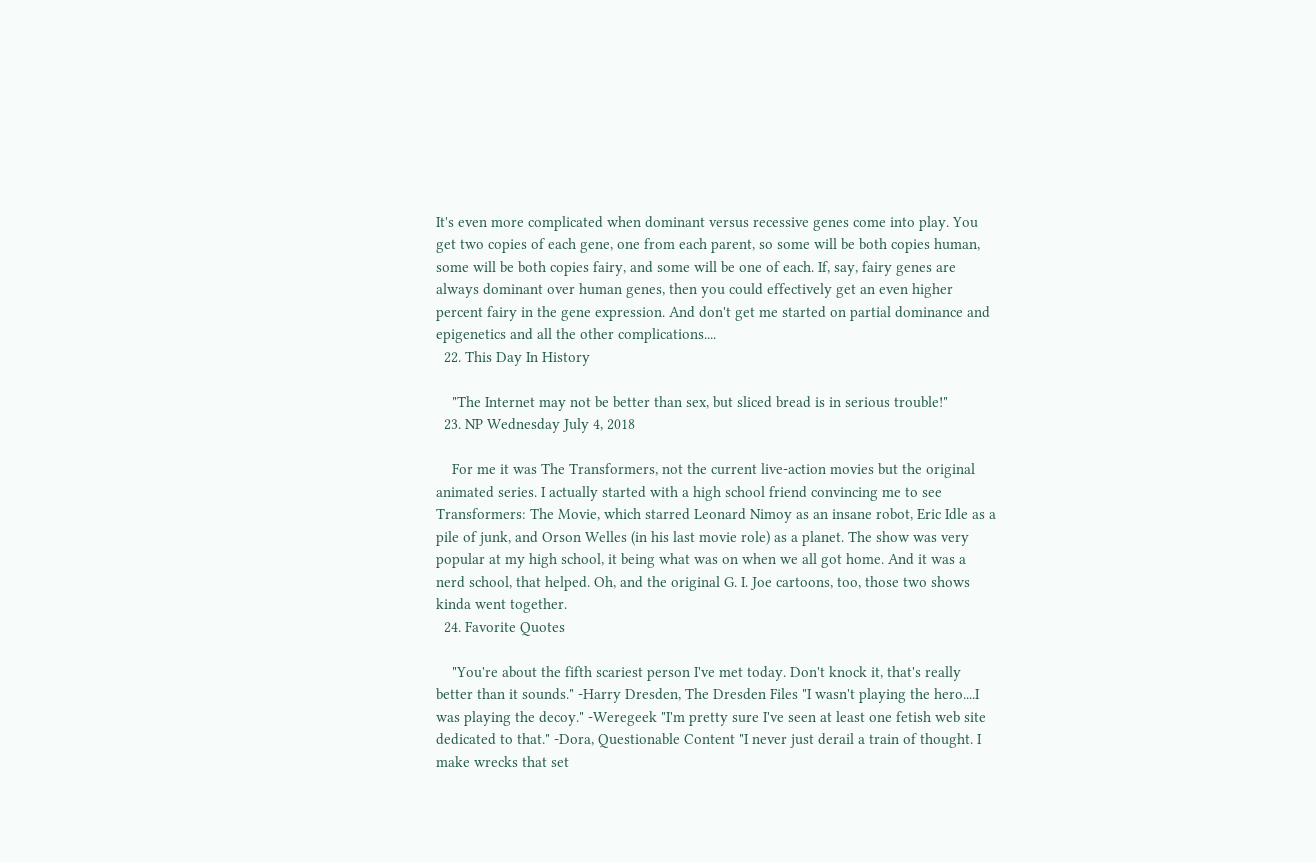It's even more complicated when dominant versus recessive genes come into play. You get two copies of each gene, one from each parent, so some will be both copies human, some will be both copies fairy, and some will be one of each. If, say, fairy genes are always dominant over human genes, then you could effectively get an even higher percent fairy in the gene expression. And don't get me started on partial dominance and epigenetics and all the other complications....
  22. This Day In History

    "The Internet may not be better than sex, but sliced bread is in serious trouble!"
  23. NP Wednesday July 4, 2018

    For me it was The Transformers, not the current live-action movies but the original animated series. I actually started with a high school friend convincing me to see Transformers: The Movie, which starred Leonard Nimoy as an insane robot, Eric Idle as a pile of junk, and Orson Welles (in his last movie role) as a planet. The show was very popular at my high school, it being what was on when we all got home. And it was a nerd school, that helped. Oh, and the original G. I. Joe cartoons, too, those two shows kinda went together.
  24. Favorite Quotes

    "You're about the fifth scariest person I've met today. Don't knock it, that's really better than it sounds." -Harry Dresden, The Dresden Files "I wasn't playing the hero....I was playing the decoy." -Weregeek "I'm pretty sure I've seen at least one fetish web site dedicated to that." -Dora, Questionable Content "I never just derail a train of thought. I make wrecks that set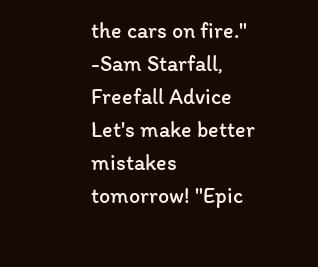the cars on fire." -Sam Starfall, Freefall Advice Let's make better mistakes tomorrow! "Epic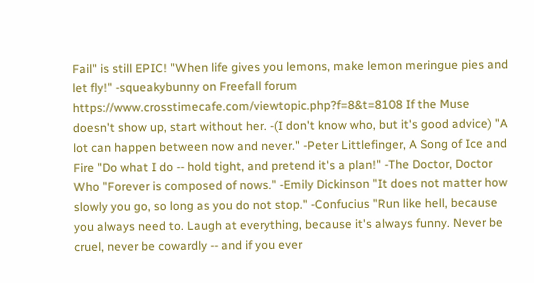Fail" is still EPIC! "When life gives you lemons, make lemon meringue pies and let fly!" -squeakybunny on Freefall forum https://www.crosstimecafe.com/viewtopic.php?f=8&t=8108 If the Muse doesn't show up, start without her. -(I don't know who, but it's good advice) "A lot can happen between now and never." -Peter Littlefinger, A Song of Ice and Fire "Do what I do -- hold tight, and pretend it's a plan!" -The Doctor, Doctor Who "Forever is composed of nows." -Emily Dickinson "It does not matter how slowly you go, so long as you do not stop." -Confucius "Run like hell, because you always need to. Laugh at everything, because it's always funny. Never be cruel, never be cowardly -- and if you ever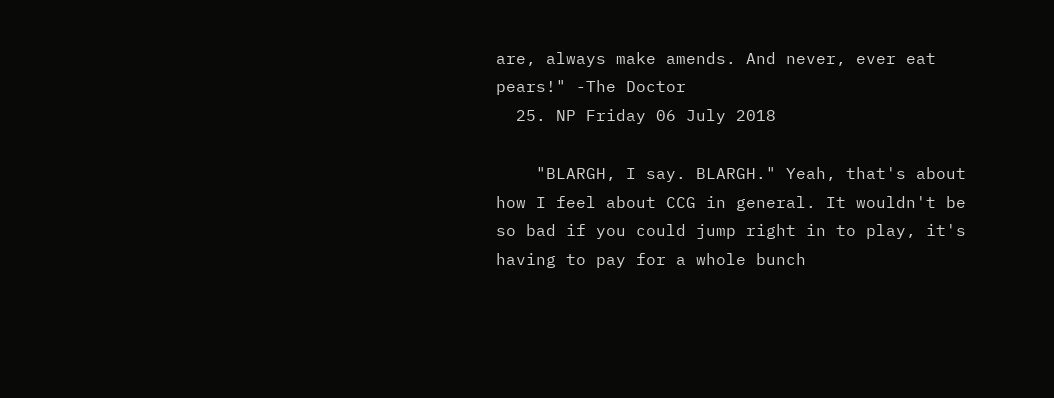are, always make amends. And never, ever eat pears!" -The Doctor
  25. NP Friday 06 July 2018

    "BLARGH, I say. BLARGH." Yeah, that's about how I feel about CCG in general. It wouldn't be so bad if you could jump right in to play, it's having to pay for a whole bunch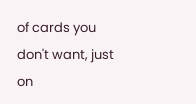of cards you don't want, just on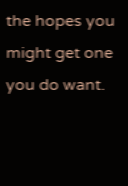the hopes you might get one you do want.